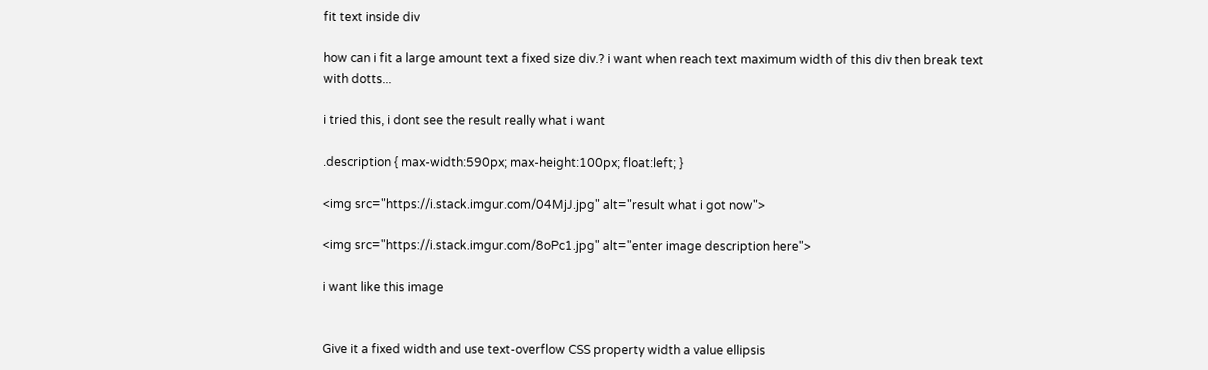fit text inside div

how can i fit a large amount text a fixed size div.? i want when reach text maximum width of this div then break text with dotts...

i tried this, i dont see the result really what i want

.description { max-width:590px; max-height:100px; float:left; }

<img src="https://i.stack.imgur.com/04MjJ.jpg" alt="result what i got now">

<img src="https://i.stack.imgur.com/8oPc1.jpg" alt="enter image description here">

i want like this image


Give it a fixed width and use text-overflow CSS property width a value ellipsis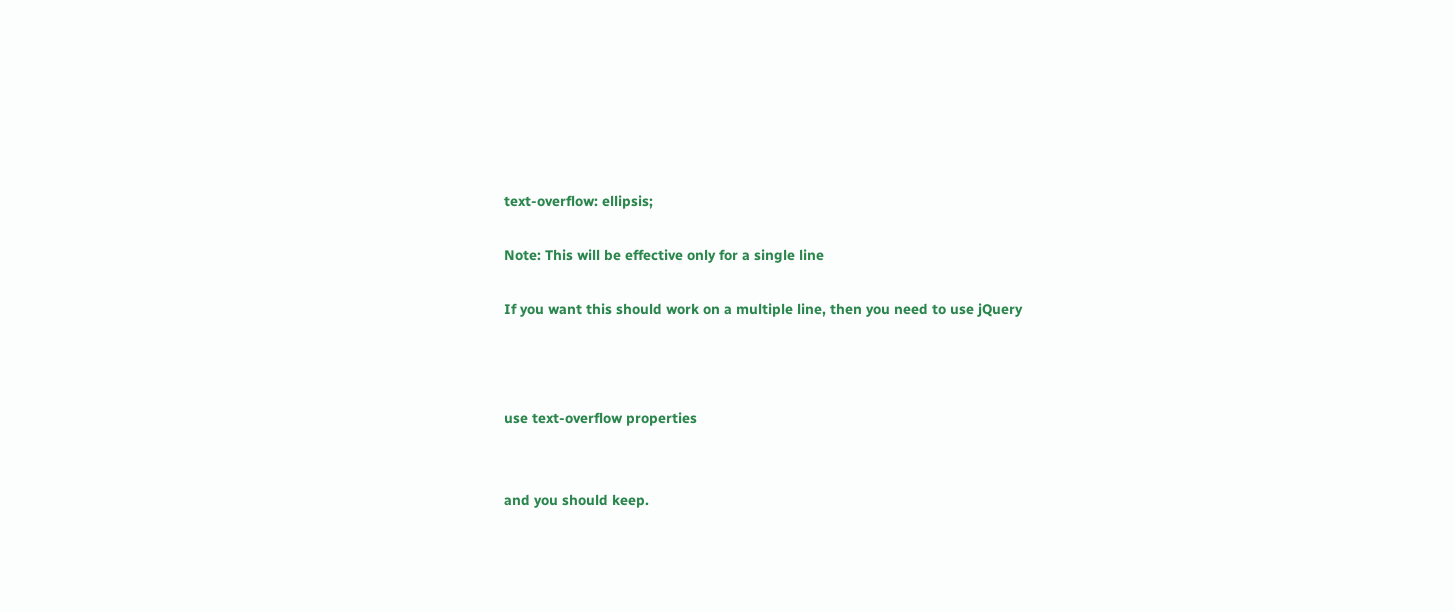text-overflow: ellipsis;

Note: This will be effective only for a single line

If you want this should work on a multiple line, then you need to use jQuery



use text-overflow properties


and you should keep.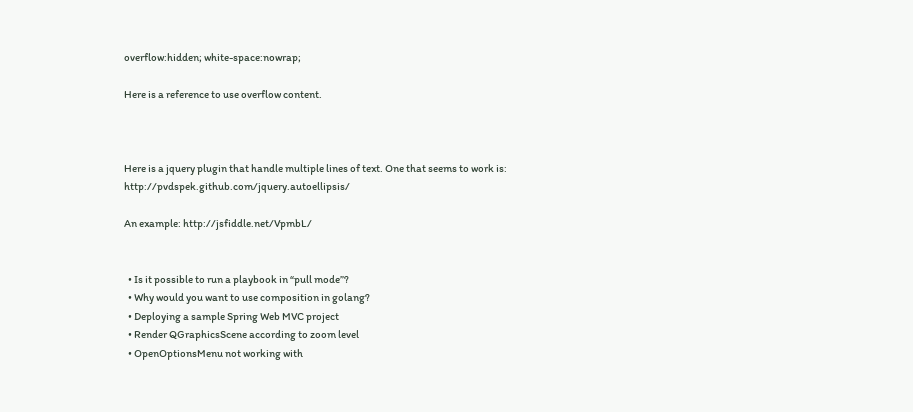overflow:hidden; white-space:nowrap;

Here is a reference to use overflow content.



Here is a jquery plugin that handle multiple lines of text. One that seems to work is: http://pvdspek.github.com/jquery.autoellipsis/

An example: http://jsfiddle.net/VpmbL/


  • Is it possible to run a playbook in “pull mode”?
  • Why would you want to use composition in golang?
  • Deploying a sample Spring Web MVC project
  • Render QGraphicsScene according to zoom level
  • OpenOptionsMenu not working with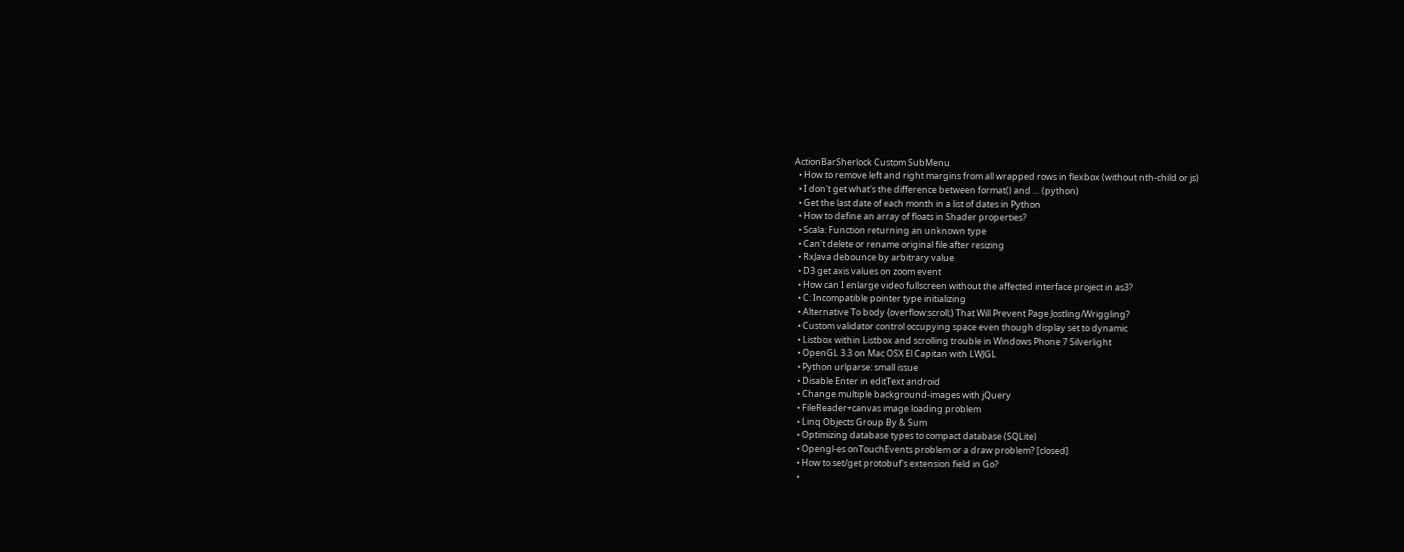ActionBarSherlock Custom SubMenu
  • How to remove left and right margins from all wrapped rows in flexbox (without nth-child or js)
  • I don't get what's the difference between format() and … (python)
  • Get the last date of each month in a list of dates in Python
  • How to define an array of floats in Shader properties?
  • Scala: Function returning an unknown type
  • Can't delete or rename original file after resizing
  • RxJava debounce by arbitrary value
  • D3 get axis values on zoom event
  • How can I enlarge video fullscreen without the affected interface project in as3?
  • C: Incompatible pointer type initializing
  • Alternative To body {overflow:scroll;} That Will Prevent Page Jostling/Wriggling?
  • Custom validator control occupying space even though display set to dynamic
  • Listbox within Listbox and scrolling trouble in Windows Phone 7 Silverlight
  • OpenGL 3.3 on Mac OSX El Capitan with LWJGL
  • Python urlparse: small issue
  • Disable Enter in editText android
  • Change multiple background-images with jQuery
  • FileReader+canvas image loading problem
  • Linq Objects Group By & Sum
  • Optimizing database types to compact database (SQLite)
  • Opengl-es onTouchEvents problem or a draw problem? [closed]
  • How to set/get protobuf's extension field in Go?
  •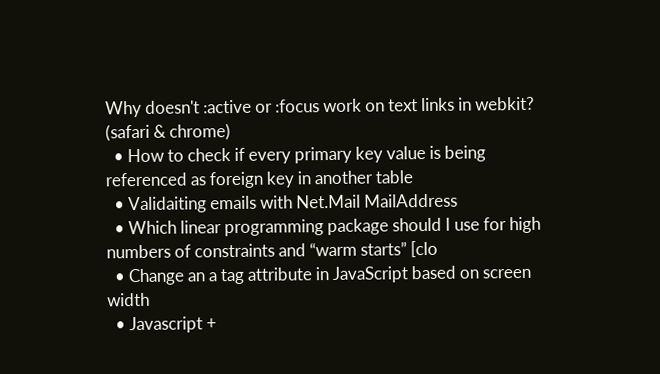Why doesn't :active or :focus work on text links in webkit? (safari & chrome)
  • How to check if every primary key value is being referenced as foreign key in another table
  • Validaiting emails with Net.Mail MailAddress
  • Which linear programming package should I use for high numbers of constraints and “warm starts” [clo
  • Change an a tag attribute in JavaScript based on screen width
  • Javascript +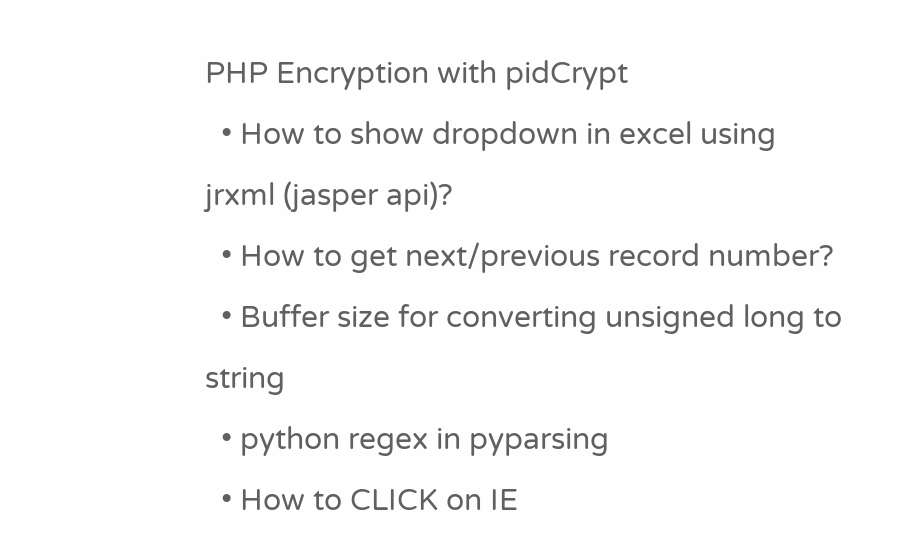PHP Encryption with pidCrypt
  • How to show dropdown in excel using jrxml (jasper api)?
  • How to get next/previous record number?
  • Buffer size for converting unsigned long to string
  • python regex in pyparsing
  • How to CLICK on IE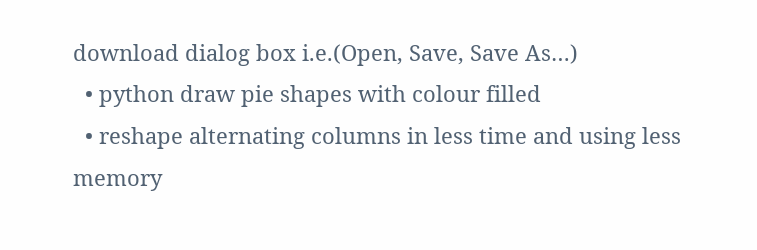download dialog box i.e.(Open, Save, Save As…)
  • python draw pie shapes with colour filled
  • reshape alternating columns in less time and using less memory